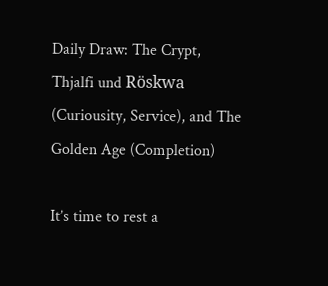Daily Draw: The Crypt, Thjalfi und Röskwa (Curiousity, Service), and The Golden Age (Completion)

It’s time to rest a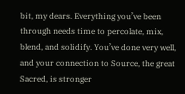bit, my dears. Everything you’ve been through needs time to percolate, mix, blend, and solidify. You’ve done very well, and your connection to Source, the great Sacred, is stronger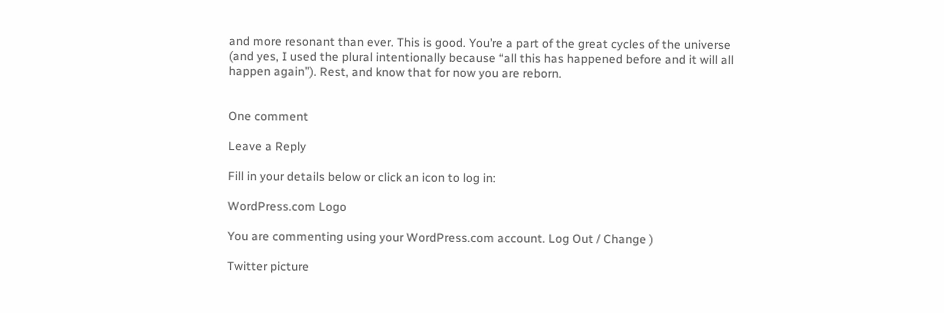and more resonant than ever. This is good. You’re a part of the great cycles of the universe (and yes, I used the plural intentionally because “all this has happened before and it will all happen again”). Rest, and know that for now you are reborn.


One comment

Leave a Reply

Fill in your details below or click an icon to log in:

WordPress.com Logo

You are commenting using your WordPress.com account. Log Out / Change )

Twitter picture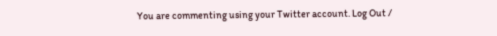You are commenting using your Twitter account. Log Out /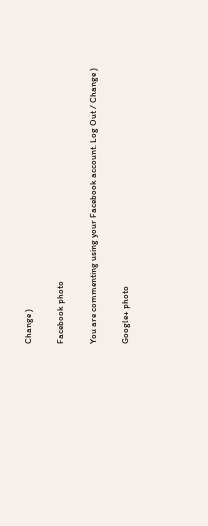Change )

Facebook photo

You are commenting using your Facebook account. Log Out / Change )

Google+ photo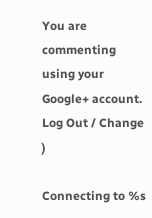You are commenting using your Google+ account. Log Out / Change )

Connecting to %s